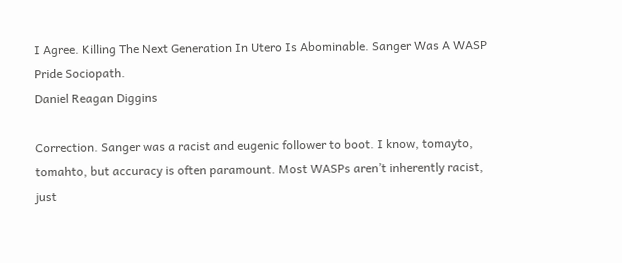I Agree. Killing The Next Generation In Utero Is Abominable. Sanger Was A WASP Pride Sociopath.
Daniel Reagan Diggins

Correction. Sanger was a racist and eugenic follower to boot. I know, tomayto, tomahto, but accuracy is often paramount. Most WASPs aren’t inherently racist, just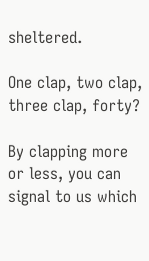sheltered.

One clap, two clap, three clap, forty?

By clapping more or less, you can signal to us which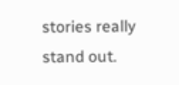stories really stand out.